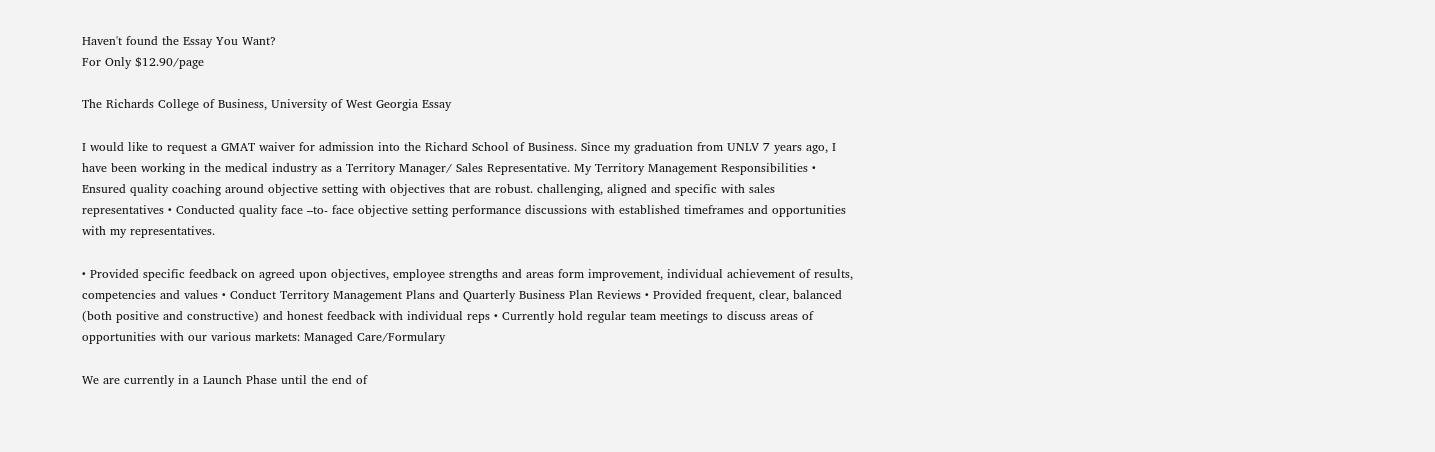Haven't found the Essay You Want?
For Only $12.90/page

The Richards College of Business, University of West Georgia Essay

I would like to request a GMAT waiver for admission into the Richard School of Business. Since my graduation from UNLV 7 years ago, I have been working in the medical industry as a Territory Manager/ Sales Representative. My Territory Management Responsibilities • Ensured quality coaching around objective setting with objectives that are robust. challenging, aligned and specific with sales representatives • Conducted quality face –to- face objective setting performance discussions with established timeframes and opportunities with my representatives.

• Provided specific feedback on agreed upon objectives, employee strengths and areas form improvement, individual achievement of results, competencies and values • Conduct Territory Management Plans and Quarterly Business Plan Reviews • Provided frequent, clear, balanced (both positive and constructive) and honest feedback with individual reps • Currently hold regular team meetings to discuss areas of opportunities with our various markets: Managed Care/Formulary

We are currently in a Launch Phase until the end of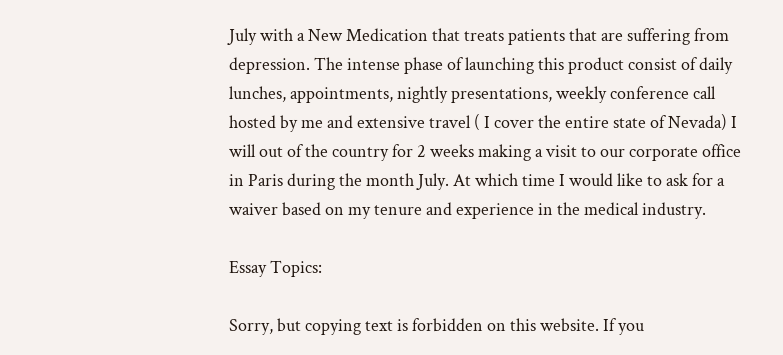July with a New Medication that treats patients that are suffering from depression. The intense phase of launching this product consist of daily lunches, appointments, nightly presentations, weekly conference call hosted by me and extensive travel ( I cover the entire state of Nevada) I will out of the country for 2 weeks making a visit to our corporate office in Paris during the month July. At which time I would like to ask for a waiver based on my tenure and experience in the medical industry.

Essay Topics:

Sorry, but copying text is forbidden on this website. If you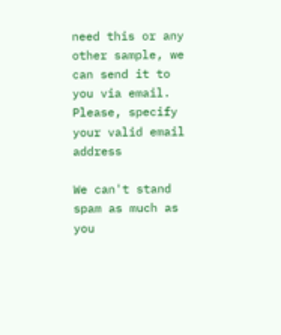need this or any other sample, we can send it to you via email. Please, specify your valid email address

We can't stand spam as much as you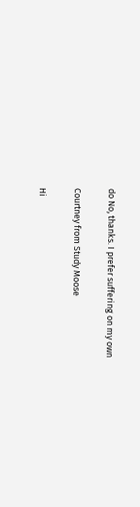do No, thanks. I prefer suffering on my own

Courtney from Study Moose

Hi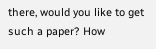there, would you like to get such a paper? How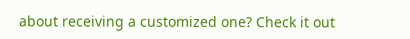about receiving a customized one? Check it out